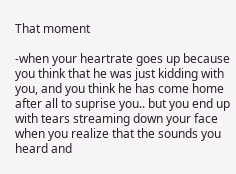That moment

-when your heartrate goes up because you think that he was just kidding with you, and you think he has come home after all to suprise you.. but you end up with tears streaming down your face when you realize that the sounds you heard and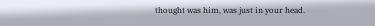thought was him, was just in your head.